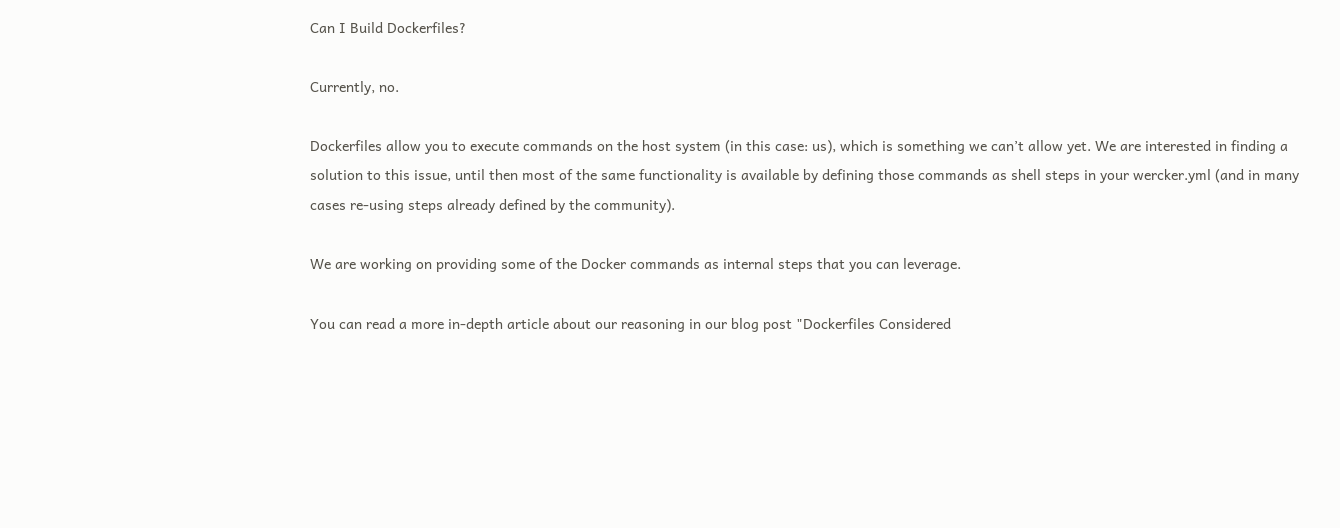Can I Build Dockerfiles?

Currently, no.

Dockerfiles allow you to execute commands on the host system (in this case: us), which is something we can’t allow yet. We are interested in finding a solution to this issue, until then most of the same functionality is available by defining those commands as shell steps in your wercker.yml (and in many cases re-using steps already defined by the community).

We are working on providing some of the Docker commands as internal steps that you can leverage.

You can read a more in-depth article about our reasoning in our blog post "Dockerfiles Considered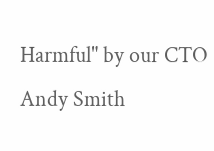Harmful" by our CTO Andy Smith